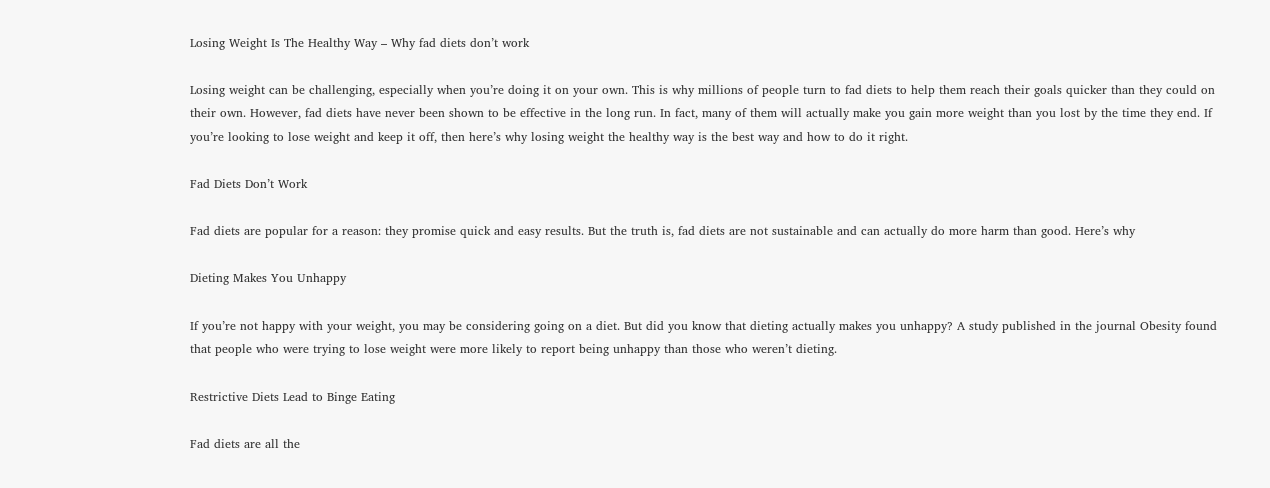Losing Weight Is The Healthy Way – Why fad diets don’t work

Losing weight can be challenging, especially when you’re doing it on your own. This is why millions of people turn to fad diets to help them reach their goals quicker than they could on their own. However, fad diets have never been shown to be effective in the long run. In fact, many of them will actually make you gain more weight than you lost by the time they end. If you’re looking to lose weight and keep it off, then here’s why losing weight the healthy way is the best way and how to do it right.

Fad Diets Don’t Work

Fad diets are popular for a reason: they promise quick and easy results. But the truth is, fad diets are not sustainable and can actually do more harm than good. Here’s why

Dieting Makes You Unhappy

If you’re not happy with your weight, you may be considering going on a diet. But did you know that dieting actually makes you unhappy? A study published in the journal Obesity found that people who were trying to lose weight were more likely to report being unhappy than those who weren’t dieting.

Restrictive Diets Lead to Binge Eating

Fad diets are all the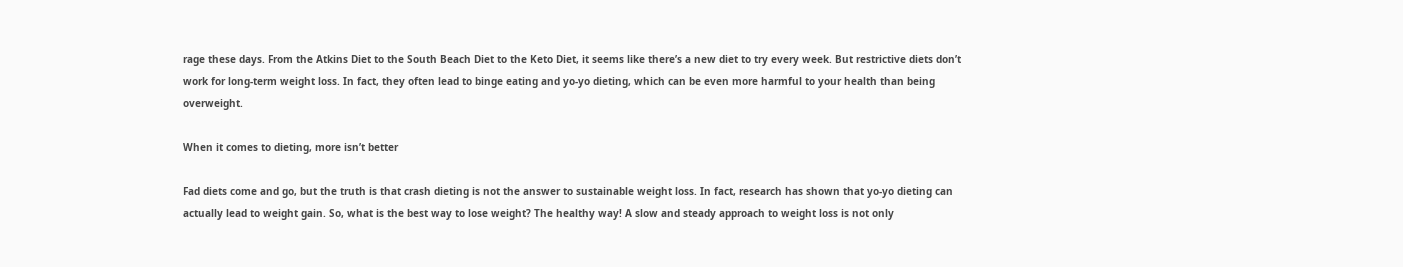rage these days. From the Atkins Diet to the South Beach Diet to the Keto Diet, it seems like there’s a new diet to try every week. But restrictive diets don’t work for long-term weight loss. In fact, they often lead to binge eating and yo-yo dieting, which can be even more harmful to your health than being overweight.

When it comes to dieting, more isn’t better

Fad diets come and go, but the truth is that crash dieting is not the answer to sustainable weight loss. In fact, research has shown that yo-yo dieting can actually lead to weight gain. So, what is the best way to lose weight? The healthy way! A slow and steady approach to weight loss is not only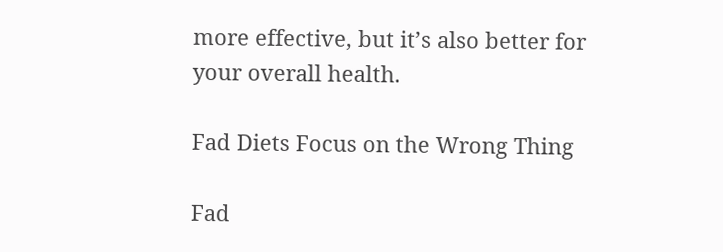more effective, but it’s also better for your overall health.

Fad Diets Focus on the Wrong Thing

Fad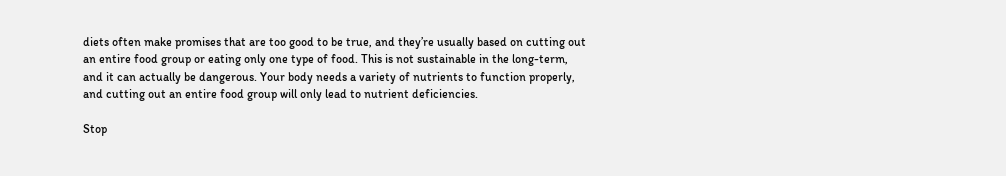diets often make promises that are too good to be true, and they’re usually based on cutting out an entire food group or eating only one type of food. This is not sustainable in the long-term, and it can actually be dangerous. Your body needs a variety of nutrients to function properly, and cutting out an entire food group will only lead to nutrient deficiencies.

Stop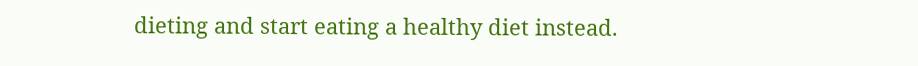dieting and start eating a healthy diet instead.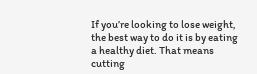If you’re looking to lose weight, the best way to do it is by eating a healthy diet. That means cutting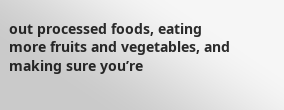out processed foods, eating more fruits and vegetables, and making sure you’re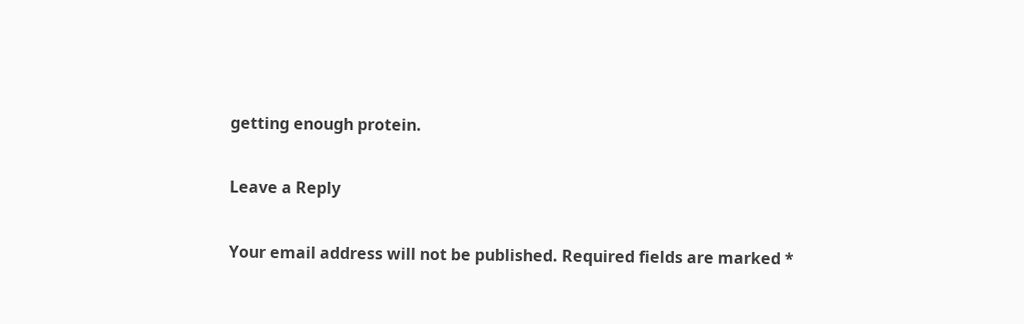getting enough protein.

Leave a Reply

Your email address will not be published. Required fields are marked *